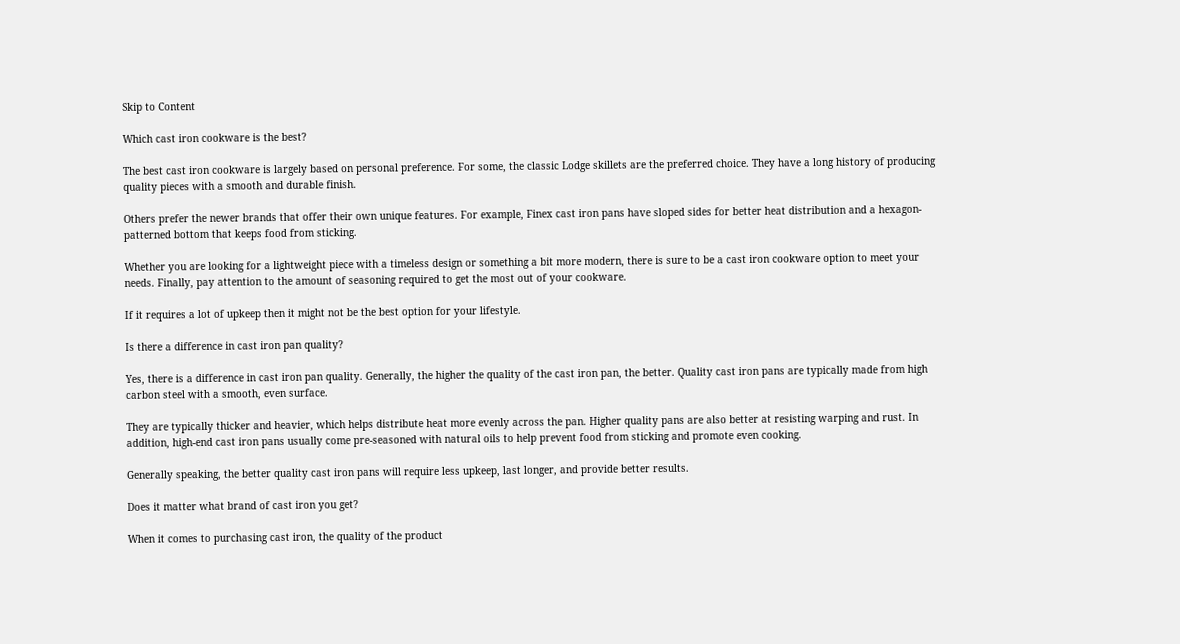Skip to Content

Which cast iron cookware is the best?

The best cast iron cookware is largely based on personal preference. For some, the classic Lodge skillets are the preferred choice. They have a long history of producing quality pieces with a smooth and durable finish.

Others prefer the newer brands that offer their own unique features. For example, Finex cast iron pans have sloped sides for better heat distribution and a hexagon-patterned bottom that keeps food from sticking.

Whether you are looking for a lightweight piece with a timeless design or something a bit more modern, there is sure to be a cast iron cookware option to meet your needs. Finally, pay attention to the amount of seasoning required to get the most out of your cookware.

If it requires a lot of upkeep then it might not be the best option for your lifestyle.

Is there a difference in cast iron pan quality?

Yes, there is a difference in cast iron pan quality. Generally, the higher the quality of the cast iron pan, the better. Quality cast iron pans are typically made from high carbon steel with a smooth, even surface.

They are typically thicker and heavier, which helps distribute heat more evenly across the pan. Higher quality pans are also better at resisting warping and rust. In addition, high-end cast iron pans usually come pre-seasoned with natural oils to help prevent food from sticking and promote even cooking.

Generally speaking, the better quality cast iron pans will require less upkeep, last longer, and provide better results.

Does it matter what brand of cast iron you get?

When it comes to purchasing cast iron, the quality of the product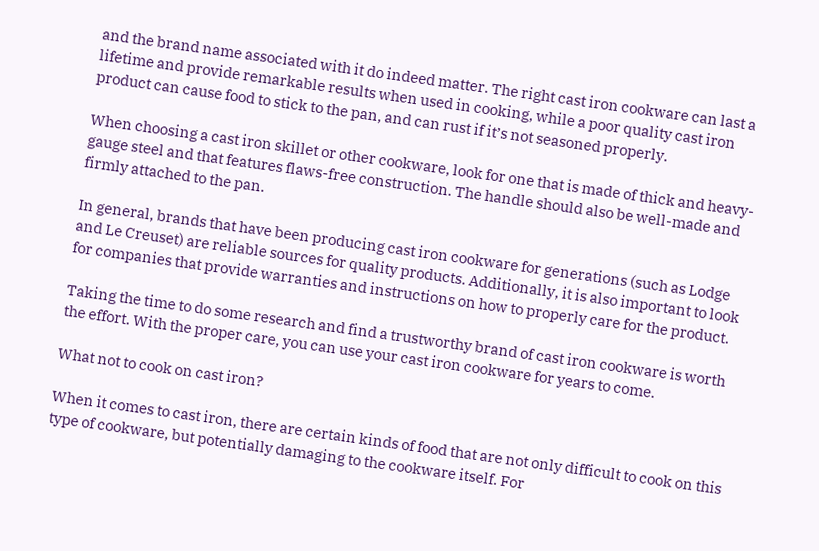and the brand name associated with it do indeed matter. The right cast iron cookware can last a lifetime and provide remarkable results when used in cooking, while a poor quality cast iron product can cause food to stick to the pan, and can rust if it’s not seasoned properly.

When choosing a cast iron skillet or other cookware, look for one that is made of thick and heavy-gauge steel and that features flaws-free construction. The handle should also be well-made and firmly attached to the pan.

In general, brands that have been producing cast iron cookware for generations (such as Lodge and Le Creuset) are reliable sources for quality products. Additionally, it is also important to look for companies that provide warranties and instructions on how to properly care for the product.

Taking the time to do some research and find a trustworthy brand of cast iron cookware is worth the effort. With the proper care, you can use your cast iron cookware for years to come.

What not to cook on cast iron?

When it comes to cast iron, there are certain kinds of food that are not only difficult to cook on this type of cookware, but potentially damaging to the cookware itself. For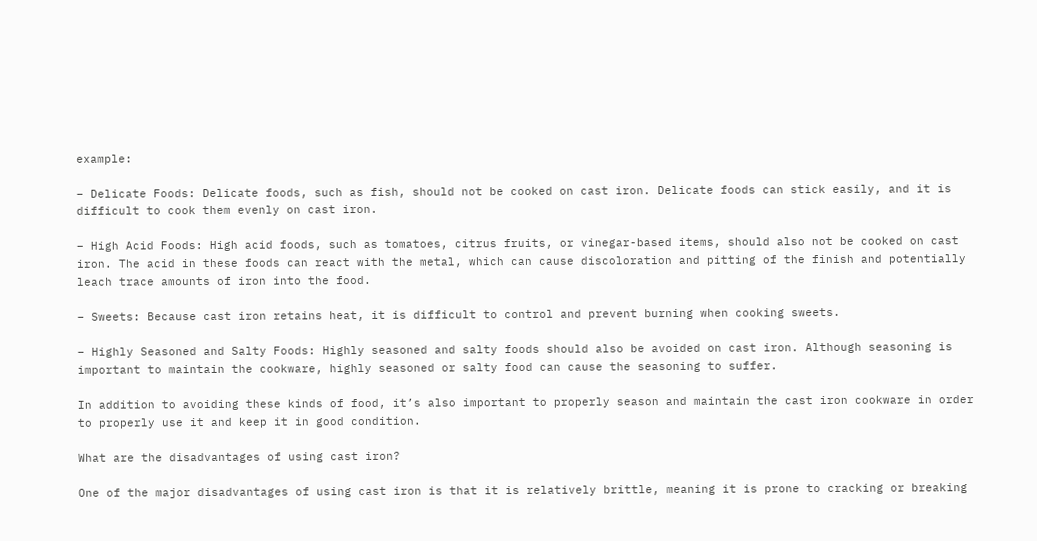example:

– Delicate Foods: Delicate foods, such as fish, should not be cooked on cast iron. Delicate foods can stick easily, and it is difficult to cook them evenly on cast iron.

– High Acid Foods: High acid foods, such as tomatoes, citrus fruits, or vinegar-based items, should also not be cooked on cast iron. The acid in these foods can react with the metal, which can cause discoloration and pitting of the finish and potentially leach trace amounts of iron into the food.

– Sweets: Because cast iron retains heat, it is difficult to control and prevent burning when cooking sweets.

– Highly Seasoned and Salty Foods: Highly seasoned and salty foods should also be avoided on cast iron. Although seasoning is important to maintain the cookware, highly seasoned or salty food can cause the seasoning to suffer.

In addition to avoiding these kinds of food, it’s also important to properly season and maintain the cast iron cookware in order to properly use it and keep it in good condition.

What are the disadvantages of using cast iron?

One of the major disadvantages of using cast iron is that it is relatively brittle, meaning it is prone to cracking or breaking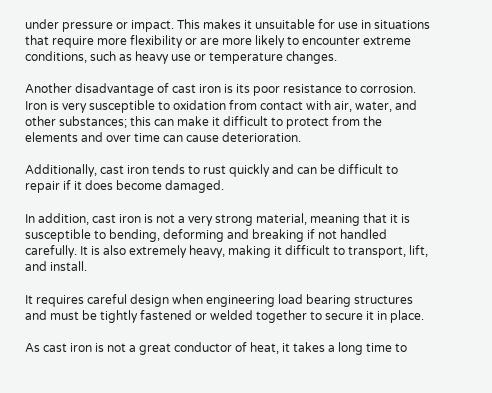under pressure or impact. This makes it unsuitable for use in situations that require more flexibility or are more likely to encounter extreme conditions, such as heavy use or temperature changes.

Another disadvantage of cast iron is its poor resistance to corrosion. Iron is very susceptible to oxidation from contact with air, water, and other substances; this can make it difficult to protect from the elements and over time can cause deterioration.

Additionally, cast iron tends to rust quickly and can be difficult to repair if it does become damaged.

In addition, cast iron is not a very strong material, meaning that it is susceptible to bending, deforming and breaking if not handled carefully. It is also extremely heavy, making it difficult to transport, lift, and install.

It requires careful design when engineering load bearing structures and must be tightly fastened or welded together to secure it in place.

As cast iron is not a great conductor of heat, it takes a long time to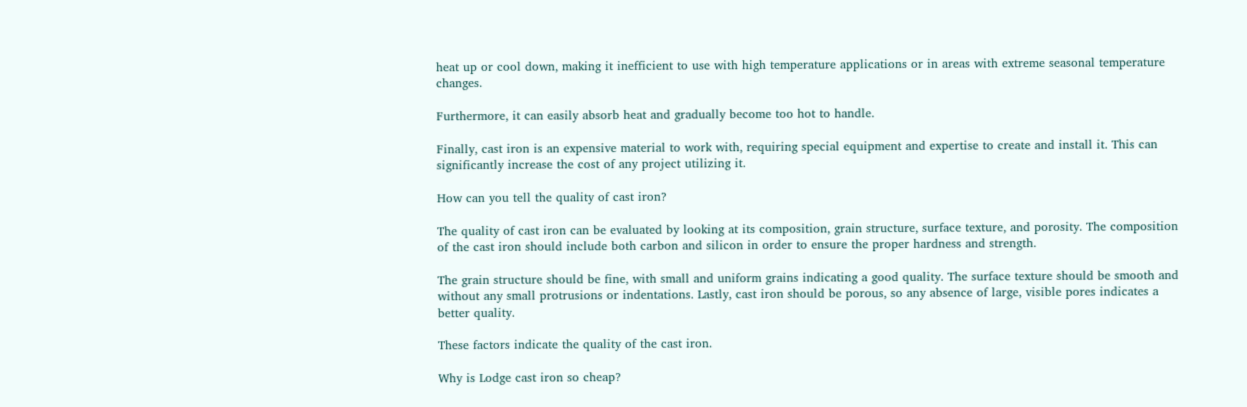heat up or cool down, making it inefficient to use with high temperature applications or in areas with extreme seasonal temperature changes.

Furthermore, it can easily absorb heat and gradually become too hot to handle.

Finally, cast iron is an expensive material to work with, requiring special equipment and expertise to create and install it. This can significantly increase the cost of any project utilizing it.

How can you tell the quality of cast iron?

The quality of cast iron can be evaluated by looking at its composition, grain structure, surface texture, and porosity. The composition of the cast iron should include both carbon and silicon in order to ensure the proper hardness and strength.

The grain structure should be fine, with small and uniform grains indicating a good quality. The surface texture should be smooth and without any small protrusions or indentations. Lastly, cast iron should be porous, so any absence of large, visible pores indicates a better quality.

These factors indicate the quality of the cast iron.

Why is Lodge cast iron so cheap?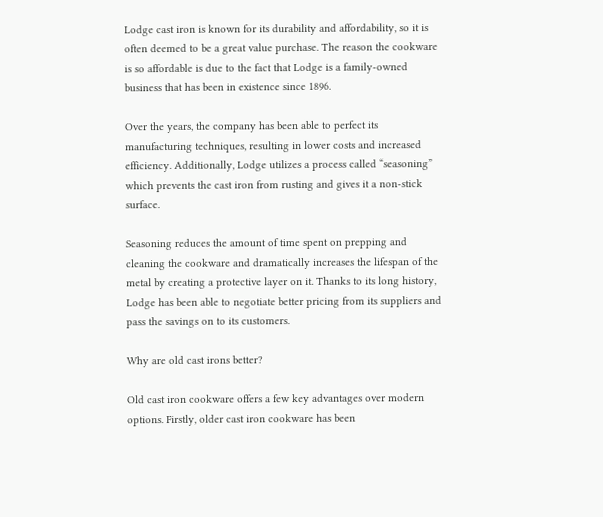Lodge cast iron is known for its durability and affordability, so it is often deemed to be a great value purchase. The reason the cookware is so affordable is due to the fact that Lodge is a family-owned business that has been in existence since 1896.

Over the years, the company has been able to perfect its manufacturing techniques, resulting in lower costs and increased efficiency. Additionally, Lodge utilizes a process called “seasoning” which prevents the cast iron from rusting and gives it a non-stick surface.

Seasoning reduces the amount of time spent on prepping and cleaning the cookware and dramatically increases the lifespan of the metal by creating a protective layer on it. Thanks to its long history, Lodge has been able to negotiate better pricing from its suppliers and pass the savings on to its customers.

Why are old cast irons better?

Old cast iron cookware offers a few key advantages over modern options. Firstly, older cast iron cookware has been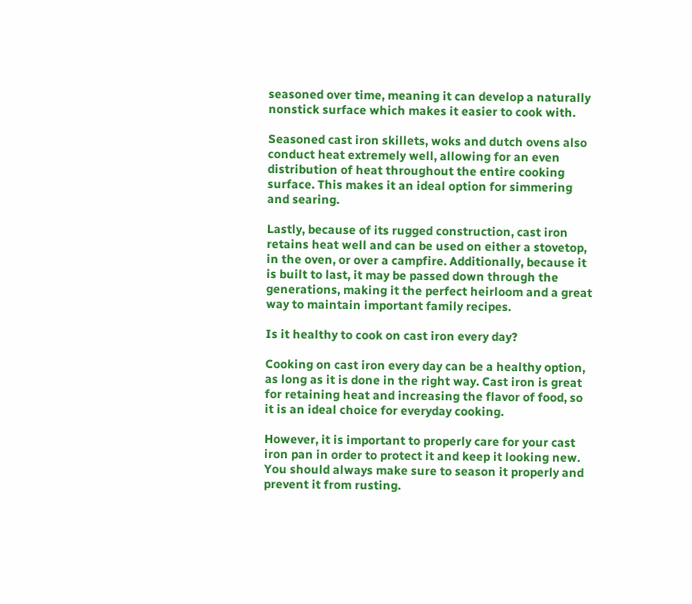seasoned over time, meaning it can develop a naturally nonstick surface which makes it easier to cook with.

Seasoned cast iron skillets, woks and dutch ovens also conduct heat extremely well, allowing for an even distribution of heat throughout the entire cooking surface. This makes it an ideal option for simmering and searing.

Lastly, because of its rugged construction, cast iron retains heat well and can be used on either a stovetop, in the oven, or over a campfire. Additionally, because it is built to last, it may be passed down through the generations, making it the perfect heirloom and a great way to maintain important family recipes.

Is it healthy to cook on cast iron every day?

Cooking on cast iron every day can be a healthy option, as long as it is done in the right way. Cast iron is great for retaining heat and increasing the flavor of food, so it is an ideal choice for everyday cooking.

However, it is important to properly care for your cast iron pan in order to protect it and keep it looking new. You should always make sure to season it properly and prevent it from rusting.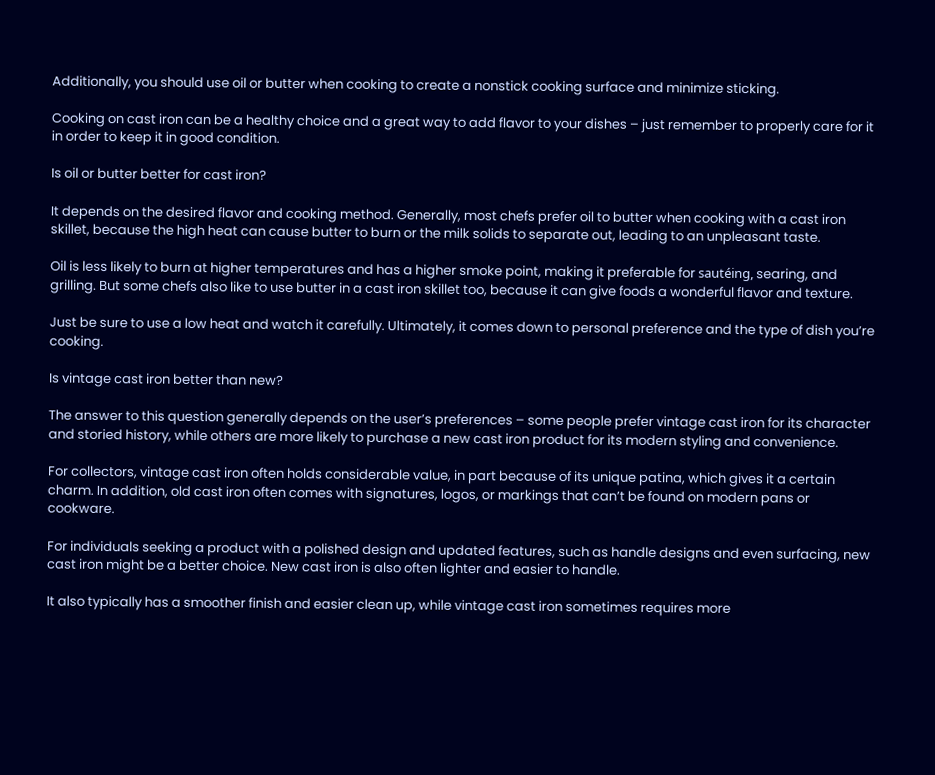Additionally, you should use oil or butter when cooking to create a nonstick cooking surface and minimize sticking.

Cooking on cast iron can be a healthy choice and a great way to add flavor to your dishes – just remember to properly care for it in order to keep it in good condition.

Is oil or butter better for cast iron?

It depends on the desired flavor and cooking method. Generally, most chefs prefer oil to butter when cooking with a cast iron skillet, because the high heat can cause butter to burn or the milk solids to separate out, leading to an unpleasant taste.

Oil is less likely to burn at higher temperatures and has a higher smoke point, making it preferable for sautéing, searing, and grilling. But some chefs also like to use butter in a cast iron skillet too, because it can give foods a wonderful flavor and texture.

Just be sure to use a low heat and watch it carefully. Ultimately, it comes down to personal preference and the type of dish you’re cooking.

Is vintage cast iron better than new?

The answer to this question generally depends on the user’s preferences – some people prefer vintage cast iron for its character and storied history, while others are more likely to purchase a new cast iron product for its modern styling and convenience.

For collectors, vintage cast iron often holds considerable value, in part because of its unique patina, which gives it a certain charm. In addition, old cast iron often comes with signatures, logos, or markings that can’t be found on modern pans or cookware.

For individuals seeking a product with a polished design and updated features, such as handle designs and even surfacing, new cast iron might be a better choice. New cast iron is also often lighter and easier to handle.

It also typically has a smoother finish and easier clean up, while vintage cast iron sometimes requires more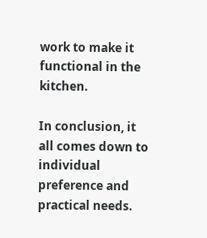work to make it functional in the kitchen.

In conclusion, it all comes down to individual preference and practical needs.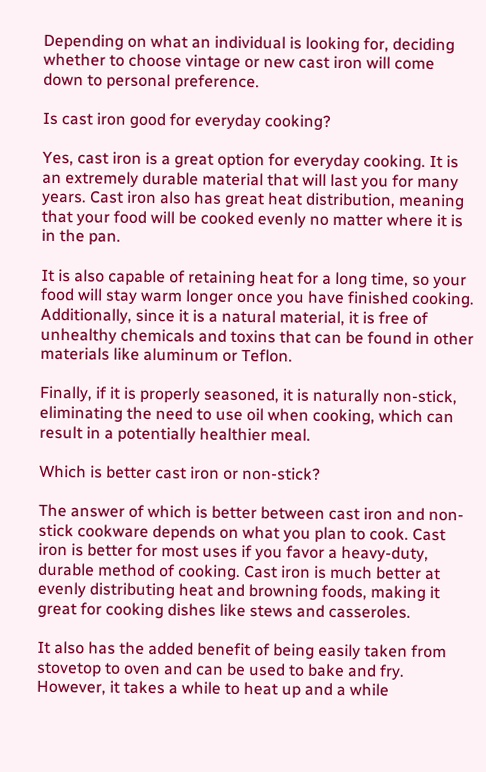Depending on what an individual is looking for, deciding whether to choose vintage or new cast iron will come down to personal preference.

Is cast iron good for everyday cooking?

Yes, cast iron is a great option for everyday cooking. It is an extremely durable material that will last you for many years. Cast iron also has great heat distribution, meaning that your food will be cooked evenly no matter where it is in the pan.

It is also capable of retaining heat for a long time, so your food will stay warm longer once you have finished cooking. Additionally, since it is a natural material, it is free of unhealthy chemicals and toxins that can be found in other materials like aluminum or Teflon.

Finally, if it is properly seasoned, it is naturally non-stick, eliminating the need to use oil when cooking, which can result in a potentially healthier meal.

Which is better cast iron or non-stick?

The answer of which is better between cast iron and non-stick cookware depends on what you plan to cook. Cast iron is better for most uses if you favor a heavy-duty, durable method of cooking. Cast iron is much better at evenly distributing heat and browning foods, making it great for cooking dishes like stews and casseroles.

It also has the added benefit of being easily taken from stovetop to oven and can be used to bake and fry. However, it takes a while to heat up and a while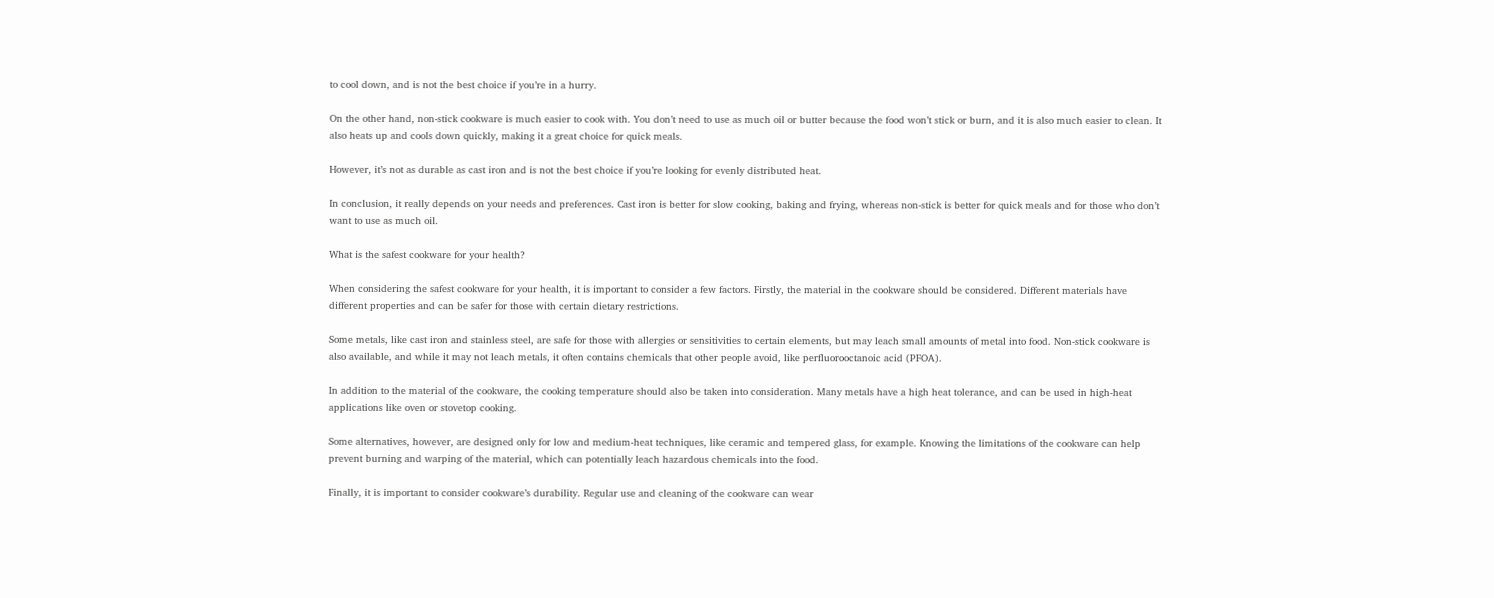to cool down, and is not the best choice if you’re in a hurry.

On the other hand, non-stick cookware is much easier to cook with. You don’t need to use as much oil or butter because the food won’t stick or burn, and it is also much easier to clean. It also heats up and cools down quickly, making it a great choice for quick meals.

However, it’s not as durable as cast iron and is not the best choice if you’re looking for evenly distributed heat.

In conclusion, it really depends on your needs and preferences. Cast iron is better for slow cooking, baking and frying, whereas non-stick is better for quick meals and for those who don’t want to use as much oil.

What is the safest cookware for your health?

When considering the safest cookware for your health, it is important to consider a few factors. Firstly, the material in the cookware should be considered. Different materials have different properties and can be safer for those with certain dietary restrictions.

Some metals, like cast iron and stainless steel, are safe for those with allergies or sensitivities to certain elements, but may leach small amounts of metal into food. Non-stick cookware is also available, and while it may not leach metals, it often contains chemicals that other people avoid, like perfluorooctanoic acid (PFOA).

In addition to the material of the cookware, the cooking temperature should also be taken into consideration. Many metals have a high heat tolerance, and can be used in high-heat applications like oven or stovetop cooking.

Some alternatives, however, are designed only for low and medium-heat techniques, like ceramic and tempered glass, for example. Knowing the limitations of the cookware can help prevent burning and warping of the material, which can potentially leach hazardous chemicals into the food.

Finally, it is important to consider cookware’s durability. Regular use and cleaning of the cookware can wear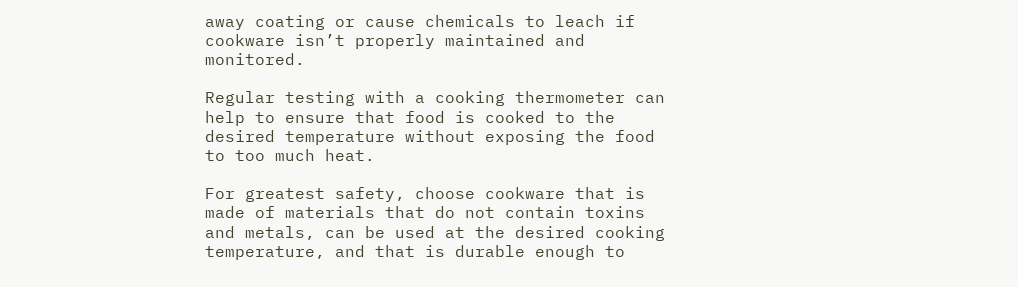away coating or cause chemicals to leach if cookware isn’t properly maintained and monitored.

Regular testing with a cooking thermometer can help to ensure that food is cooked to the desired temperature without exposing the food to too much heat.

For greatest safety, choose cookware that is made of materials that do not contain toxins and metals, can be used at the desired cooking temperature, and that is durable enough to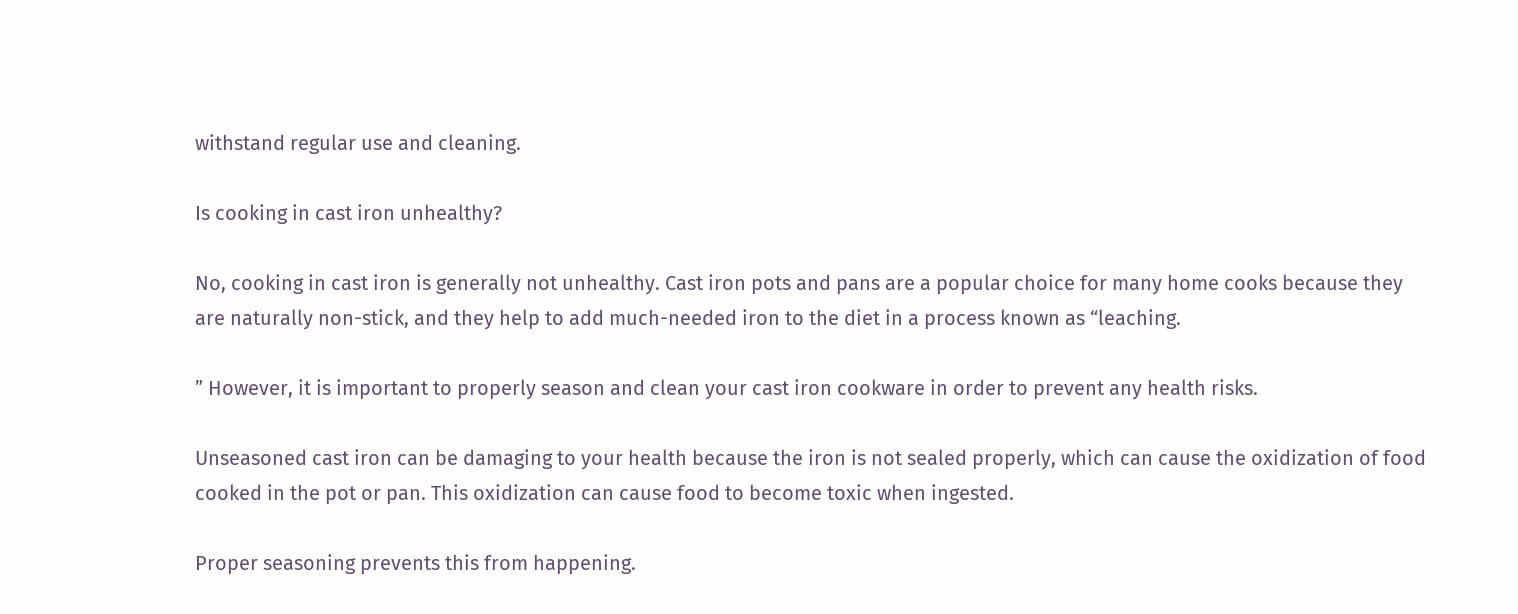withstand regular use and cleaning.

Is cooking in cast iron unhealthy?

No, cooking in cast iron is generally not unhealthy. Cast iron pots and pans are a popular choice for many home cooks because they are naturally non-stick, and they help to add much-needed iron to the diet in a process known as “leaching.

” However, it is important to properly season and clean your cast iron cookware in order to prevent any health risks.

Unseasoned cast iron can be damaging to your health because the iron is not sealed properly, which can cause the oxidization of food cooked in the pot or pan. This oxidization can cause food to become toxic when ingested.

Proper seasoning prevents this from happening.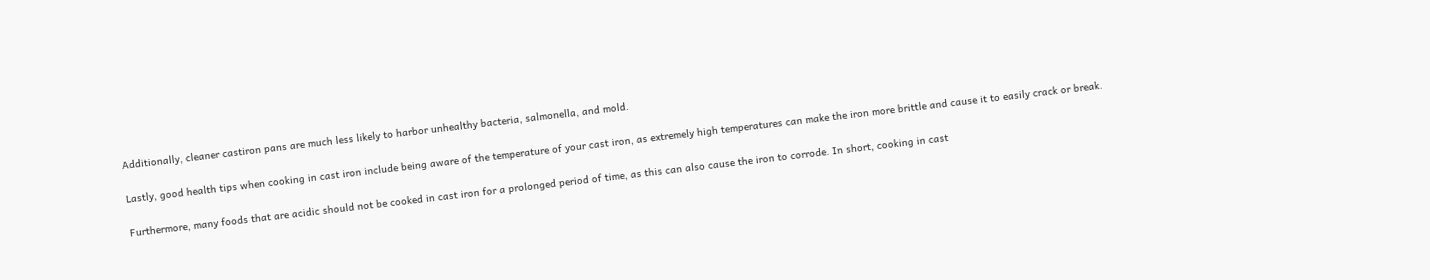Additionally, cleaner castiron pans are much less likely to harbor unhealthy bacteria, salmonella, and mold.

Lastly, good health tips when cooking in cast iron include being aware of the temperature of your cast iron, as extremely high temperatures can make the iron more brittle and cause it to easily crack or break.

Furthermore, many foods that are acidic should not be cooked in cast iron for a prolonged period of time, as this can also cause the iron to corrode. In short, cooking in cast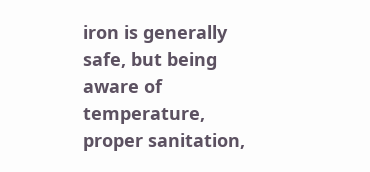iron is generally safe, but being aware of temperature, proper sanitation,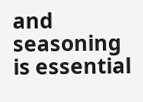and seasoning is essential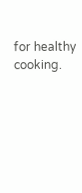for healthy cooking.